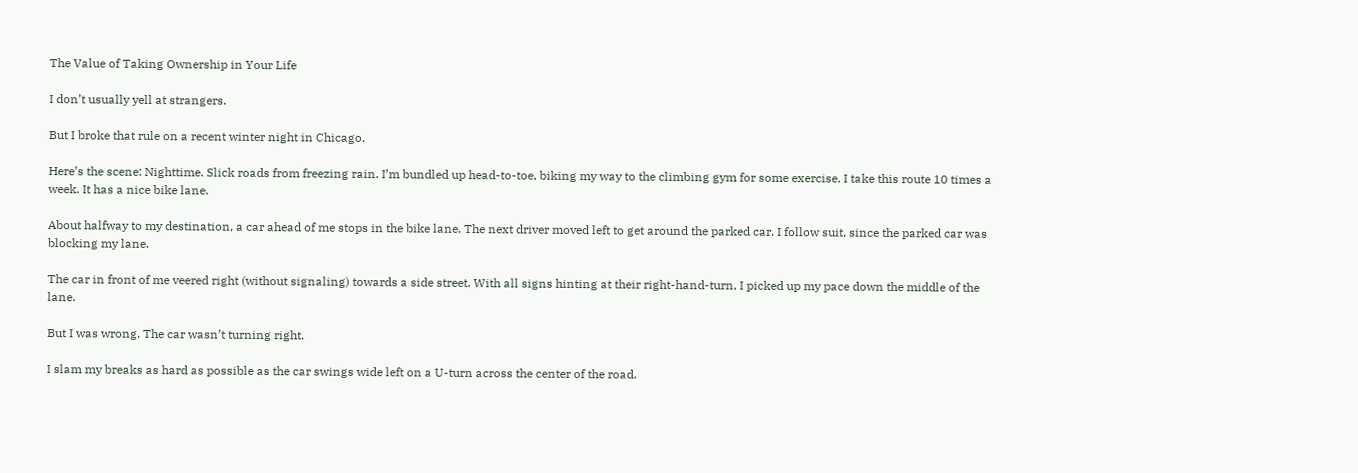The Value of Taking Ownership in Your Life

I don’t usually yell at strangers.

But I broke that rule on a recent winter night in Chicago.

Here’s the scene: Nighttime. Slick roads from freezing rain. I’m bundled up head-to-toe, biking my way to the climbing gym for some exercise. I take this route 10 times a week. It has a nice bike lane.

About halfway to my destination, a car ahead of me stops in the bike lane. The next driver moved left to get around the parked car. I follow suit, since the parked car was blocking my lane.

The car in front of me veered right (without signaling) towards a side street. With all signs hinting at their right-hand-turn, I picked up my pace down the middle of the lane.

But I was wrong. The car wasn’t turning right.

I slam my breaks as hard as possible as the car swings wide left on a U-turn across the center of the road.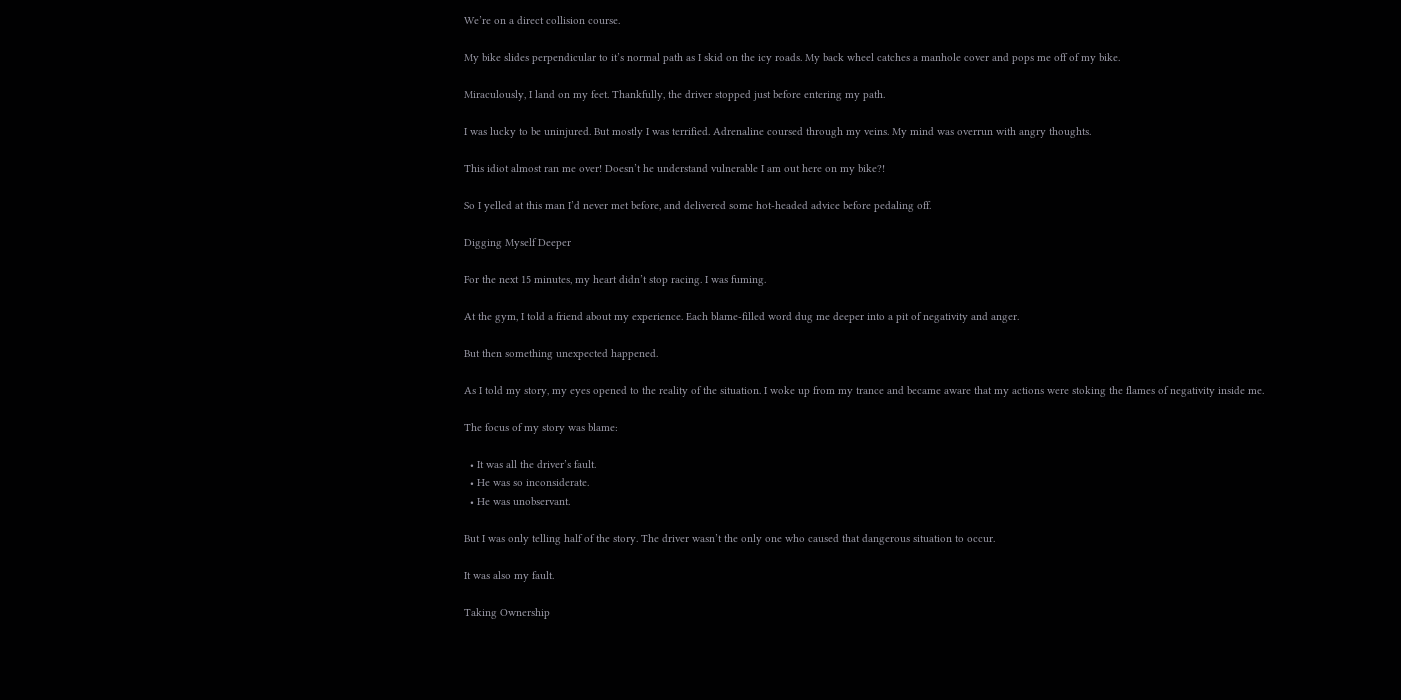We’re on a direct collision course.

My bike slides perpendicular to it’s normal path as I skid on the icy roads. My back wheel catches a manhole cover and pops me off of my bike.

Miraculously, I land on my feet. Thankfully, the driver stopped just before entering my path.

I was lucky to be uninjured. But mostly I was terrified. Adrenaline coursed through my veins. My mind was overrun with angry thoughts.

This idiot almost ran me over! Doesn’t he understand vulnerable I am out here on my bike?!

So I yelled at this man I’d never met before, and delivered some hot-headed advice before pedaling off.

Digging Myself Deeper

For the next 15 minutes, my heart didn’t stop racing. I was fuming.

At the gym, I told a friend about my experience. Each blame-filled word dug me deeper into a pit of negativity and anger.

But then something unexpected happened.

As I told my story, my eyes opened to the reality of the situation. I woke up from my trance and became aware that my actions were stoking the flames of negativity inside me.

The focus of my story was blame:

  • It was all the driver’s fault.
  • He was so inconsiderate.
  • He was unobservant.

But I was only telling half of the story. The driver wasn’t the only one who caused that dangerous situation to occur.

It was also my fault.

Taking Ownership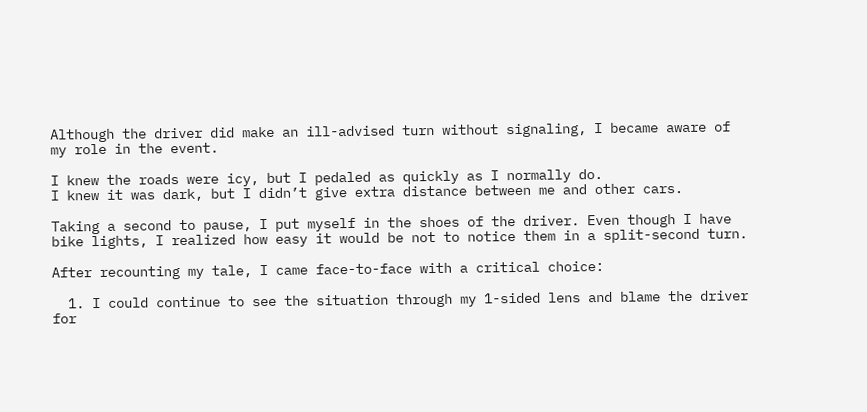Although the driver did make an ill-advised turn without signaling, I became aware of my role in the event.

I knew the roads were icy, but I pedaled as quickly as I normally do.
I knew it was dark, but I didn’t give extra distance between me and other cars.

Taking a second to pause, I put myself in the shoes of the driver. Even though I have bike lights, I realized how easy it would be not to notice them in a split-second turn.

After recounting my tale, I came face-to-face with a critical choice:

  1. I could continue to see the situation through my 1-sided lens and blame the driver for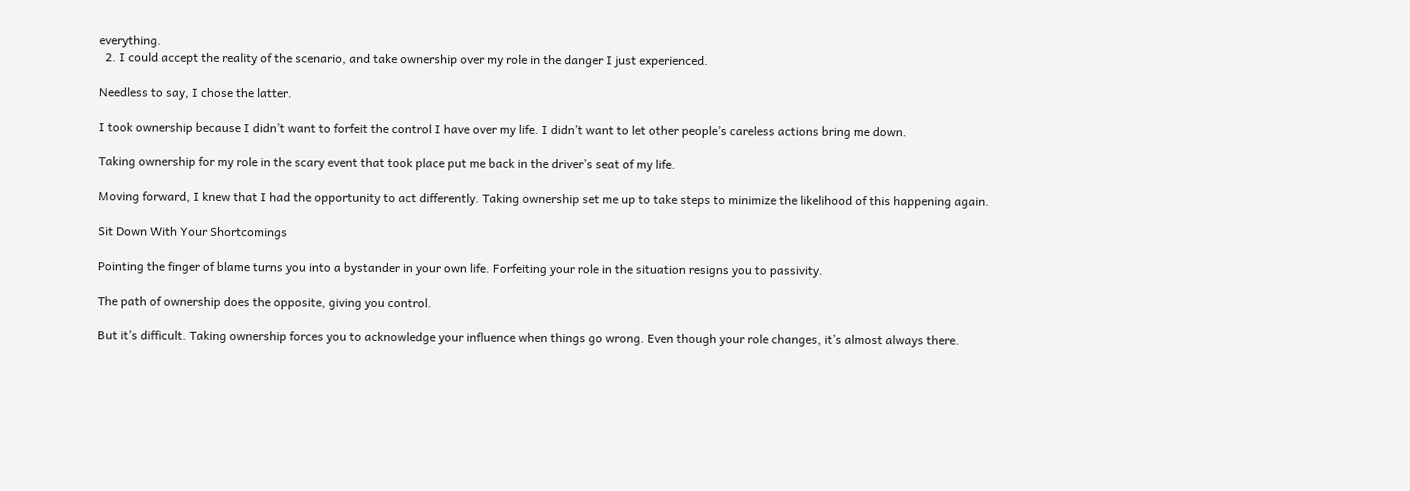everything.
  2. I could accept the reality of the scenario, and take ownership over my role in the danger I just experienced.

Needless to say, I chose the latter.

I took ownership because I didn’t want to forfeit the control I have over my life. I didn’t want to let other people’s careless actions bring me down.

Taking ownership for my role in the scary event that took place put me back in the driver’s seat of my life.

Moving forward, I knew that I had the opportunity to act differently. Taking ownership set me up to take steps to minimize the likelihood of this happening again.

Sit Down With Your Shortcomings

Pointing the finger of blame turns you into a bystander in your own life. Forfeiting your role in the situation resigns you to passivity.

The path of ownership does the opposite, giving you control.

But it’s difficult. Taking ownership forces you to acknowledge your influence when things go wrong. Even though your role changes, it’s almost always there.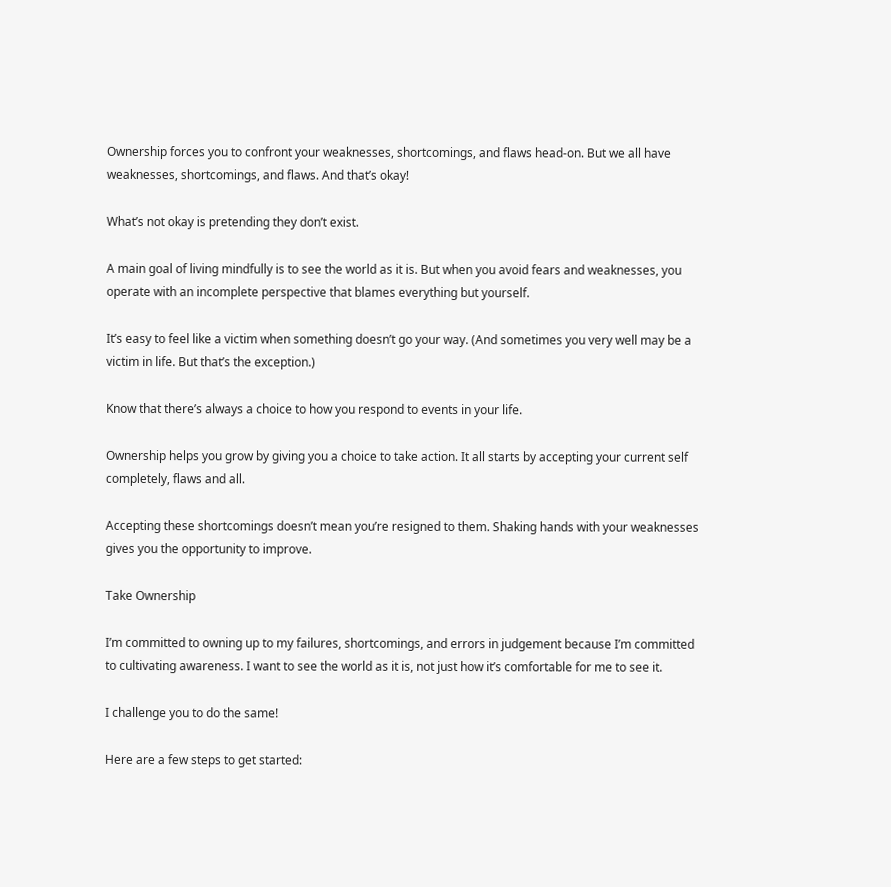Ownership forces you to confront your weaknesses, shortcomings, and flaws head-on. But we all have weaknesses, shortcomings, and flaws. And that’s okay!

What’s not okay is pretending they don’t exist.

A main goal of living mindfully is to see the world as it is. But when you avoid fears and weaknesses, you operate with an incomplete perspective that blames everything but yourself.

It’s easy to feel like a victim when something doesn’t go your way. (And sometimes you very well may be a victim in life. But that’s the exception.)

Know that there’s always a choice to how you respond to events in your life.

Ownership helps you grow by giving you a choice to take action. It all starts by accepting your current self completely, flaws and all.

Accepting these shortcomings doesn’t mean you’re resigned to them. Shaking hands with your weaknesses gives you the opportunity to improve.

Take Ownership

I’m committed to owning up to my failures, shortcomings, and errors in judgement because I’m committed to cultivating awareness. I want to see the world as it is, not just how it’s comfortable for me to see it.

I challenge you to do the same!

Here are a few steps to get started: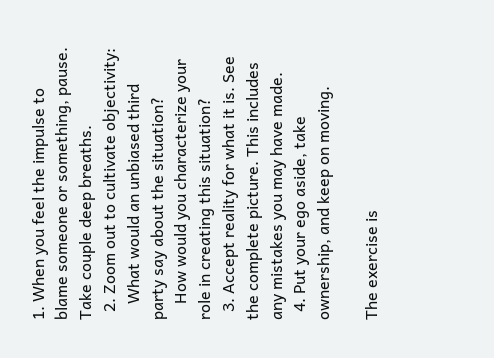1. When you feel the impulse to blame someone or something, pause. Take couple deep breaths.
  2. Zoom out to cultivate objectivity:
    What would an unbiased third party say about the situation?
    How would you characterize your role in creating this situation?
  3. Accept reality for what it is. See the complete picture. This includes any mistakes you may have made.
  4. Put your ego aside, take ownership, and keep on moving.

The exercise is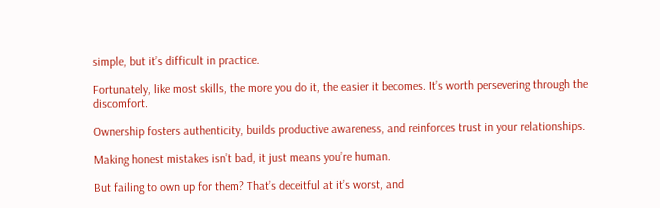simple, but it’s difficult in practice.

Fortunately, like most skills, the more you do it, the easier it becomes. It’s worth persevering through the discomfort.

Ownership fosters authenticity, builds productive awareness, and reinforces trust in your relationships.

Making honest mistakes isn’t bad, it just means you’re human.

But failing to own up for them? That’s deceitful at it’s worst, and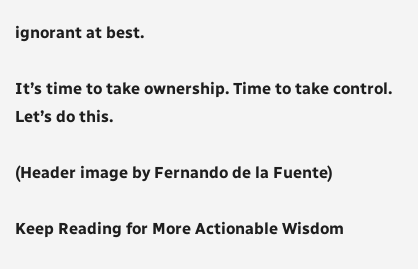ignorant at best.

It’s time to take ownership. Time to take control. Let’s do this.

(Header image by Fernando de la Fuente)

Keep Reading for More Actionable Wisdom